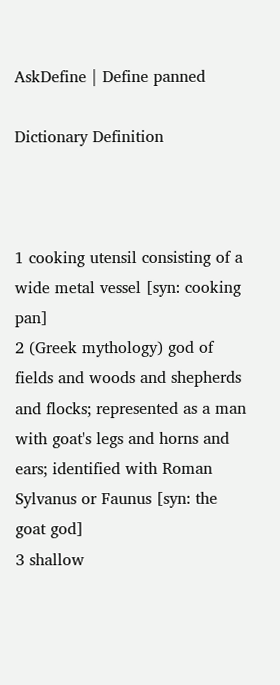AskDefine | Define panned

Dictionary Definition



1 cooking utensil consisting of a wide metal vessel [syn: cooking pan]
2 (Greek mythology) god of fields and woods and shepherds and flocks; represented as a man with goat's legs and horns and ears; identified with Roman Sylvanus or Faunus [syn: the goat god]
3 shallow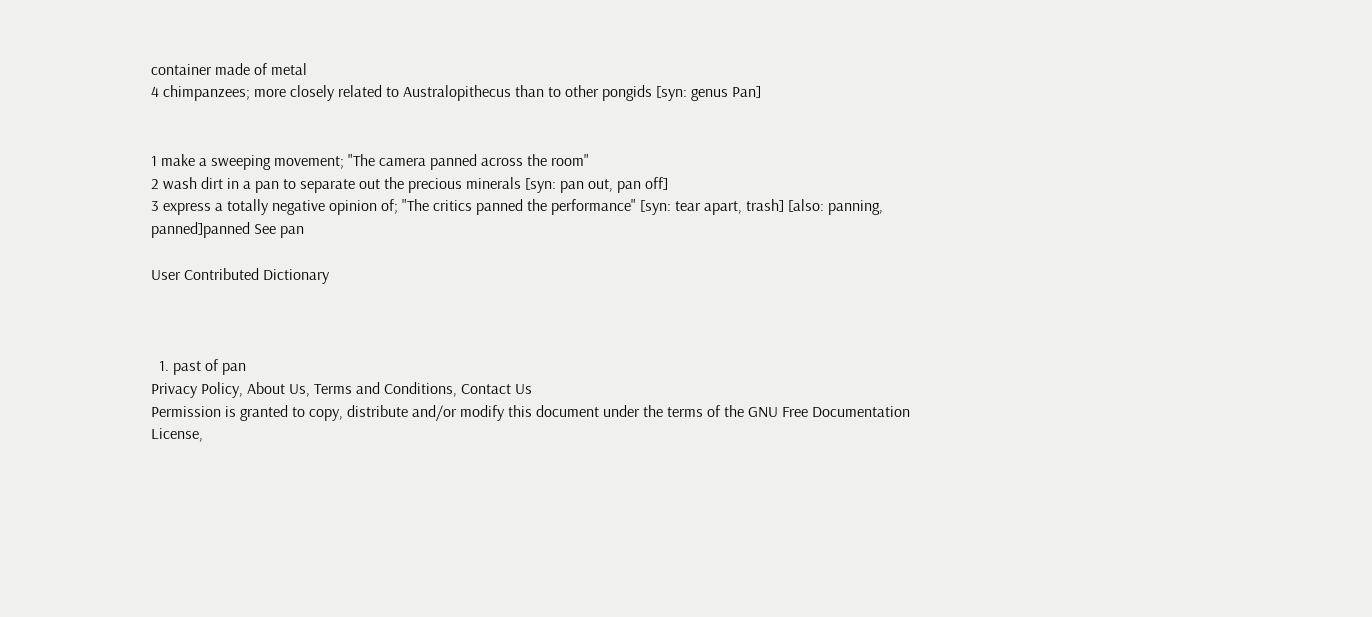container made of metal
4 chimpanzees; more closely related to Australopithecus than to other pongids [syn: genus Pan]


1 make a sweeping movement; "The camera panned across the room"
2 wash dirt in a pan to separate out the precious minerals [syn: pan out, pan off]
3 express a totally negative opinion of; "The critics panned the performance" [syn: tear apart, trash] [also: panning, panned]panned See pan

User Contributed Dictionary



  1. past of pan
Privacy Policy, About Us, Terms and Conditions, Contact Us
Permission is granted to copy, distribute and/or modify this document under the terms of the GNU Free Documentation License,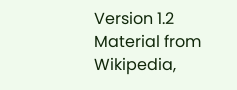Version 1.2
Material from Wikipedia,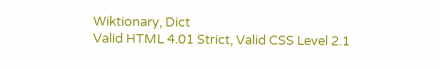Wiktionary, Dict
Valid HTML 4.01 Strict, Valid CSS Level 2.1